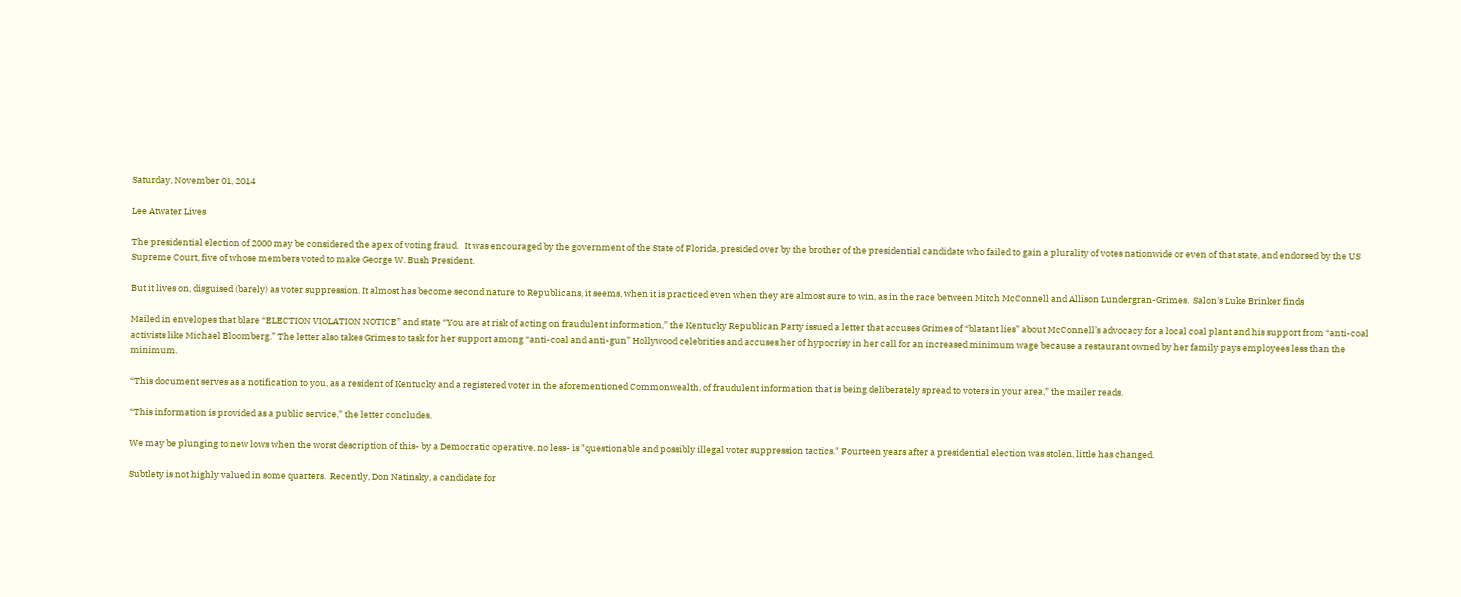Saturday, November 01, 2014

Lee Atwater Lives

The presidential election of 2000 may be considered the apex of voting fraud.   It was encouraged by the government of the State of Florida, presided over by the brother of the presidential candidate who failed to gain a plurality of votes nationwide or even of that state, and endorsed by the US Supreme Court, five of whose members voted to make George W. Bush President.

But it lives on, disguised (barely) as voter suppression. It almost has become second nature to Republicans, it seems, when it is practiced even when they are almost sure to win, as in the race between Mitch McConnell and Allison Lundergran-Grimes.  Salon's Luke Brinker finds

Mailed in envelopes that blare “ELECTION VIOLATION NOTICE” and state “You are at risk of acting on fraudulent information,” the Kentucky Republican Party issued a letter that accuses Grimes of “blatant lies” about McConnell’s advocacy for a local coal plant and his support from “anti-coal activists like Michael Bloomberg.” The letter also takes Grimes to task for her support among “anti-coal and anti-gun” Hollywood celebrities and accuses her of hypocrisy in her call for an increased minimum wage because a restaurant owned by her family pays employees less than the minimum.

“This document serves as a notification to you, as a resident of Kentucky and a registered voter in the aforementioned Commonwealth, of fraudulent information that is being deliberately spread to voters in your area,” the mailer reads.

“This information is provided as a public service,” the letter concludes.

We may be plunging to new lows when the worst description of this- by a Democratic operative, no less- is "questionable and possibly illegal voter suppression tactics." Fourteen years after a presidential election was stolen, little has changed.

Subtlety is not highly valued in some quarters.  Recently, Don Natinsky, a candidate for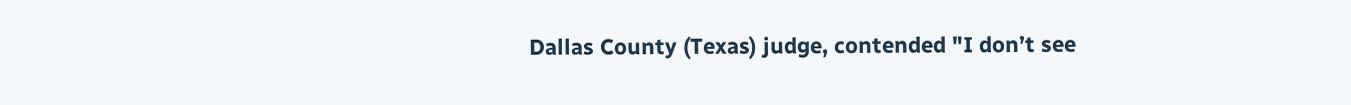Dallas County (Texas) judge, contended "I don’t see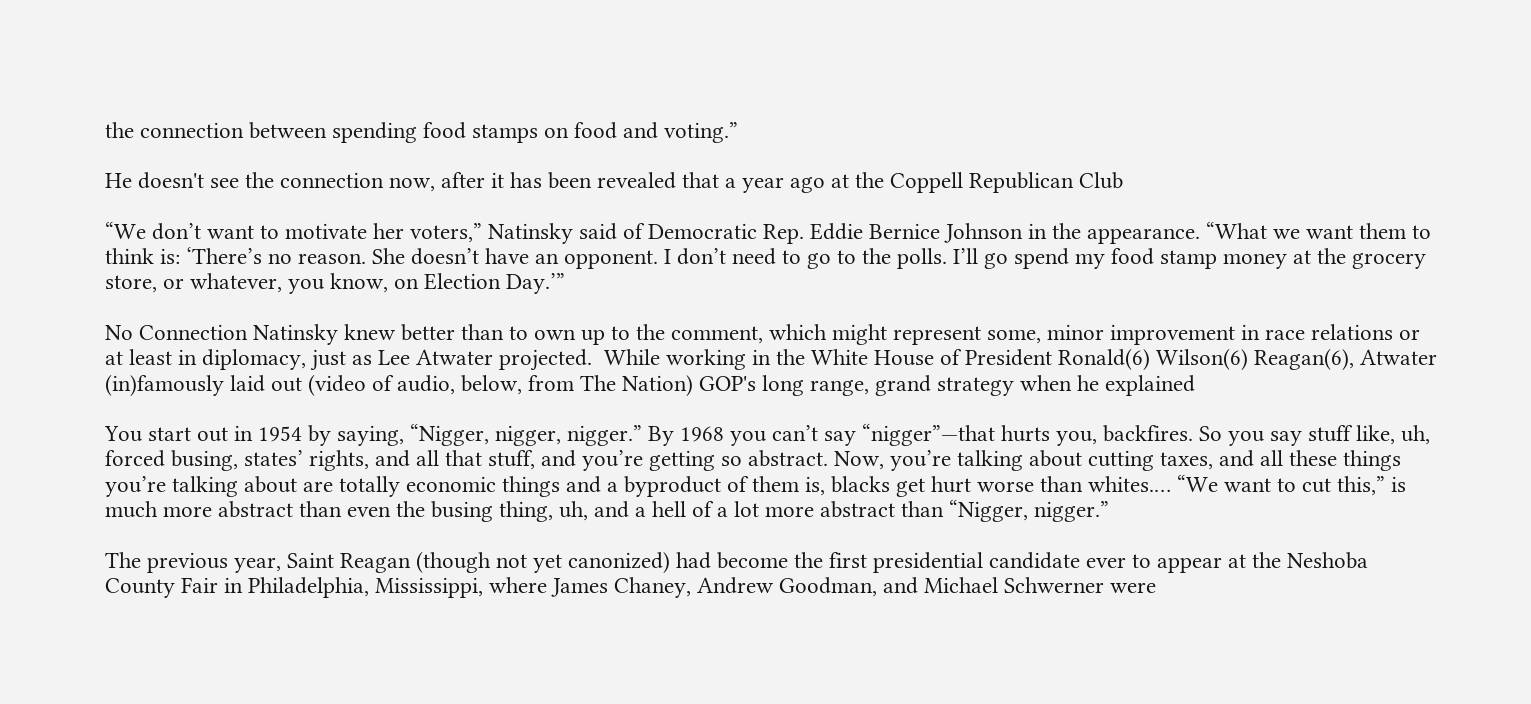the connection between spending food stamps on food and voting.”

He doesn't see the connection now, after it has been revealed that a year ago at the Coppell Republican Club

“We don’t want to motivate her voters,” Natinsky said of Democratic Rep. Eddie Bernice Johnson in the appearance. “What we want them to think is: ‘There’s no reason. She doesn’t have an opponent. I don’t need to go to the polls. I’ll go spend my food stamp money at the grocery store, or whatever, you know, on Election Day.’”

No Connection Natinsky knew better than to own up to the comment, which might represent some, minor improvement in race relations or at least in diplomacy, just as Lee Atwater projected.  While working in the White House of President Ronald(6) Wilson(6) Reagan(6), Atwater (in)famously laid out (video of audio, below, from The Nation) GOP's long range, grand strategy when he explained

You start out in 1954 by saying, “Nigger, nigger, nigger.” By 1968 you can’t say “nigger”—that hurts you, backfires. So you say stuff like, uh, forced busing, states’ rights, and all that stuff, and you’re getting so abstract. Now, you’re talking about cutting taxes, and all these things you’re talking about are totally economic things and a byproduct of them is, blacks get hurt worse than whites.… “We want to cut this,” is much more abstract than even the busing thing, uh, and a hell of a lot more abstract than “Nigger, nigger.”

The previous year, Saint Reagan (though not yet canonized) had become the first presidential candidate ever to appear at the Neshoba County Fair in Philadelphia, Mississippi, where James Chaney, Andrew Goodman, and Michael Schwerner were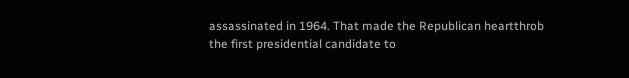assassinated in 1964. That made the Republican heartthrob the first presidential candidate to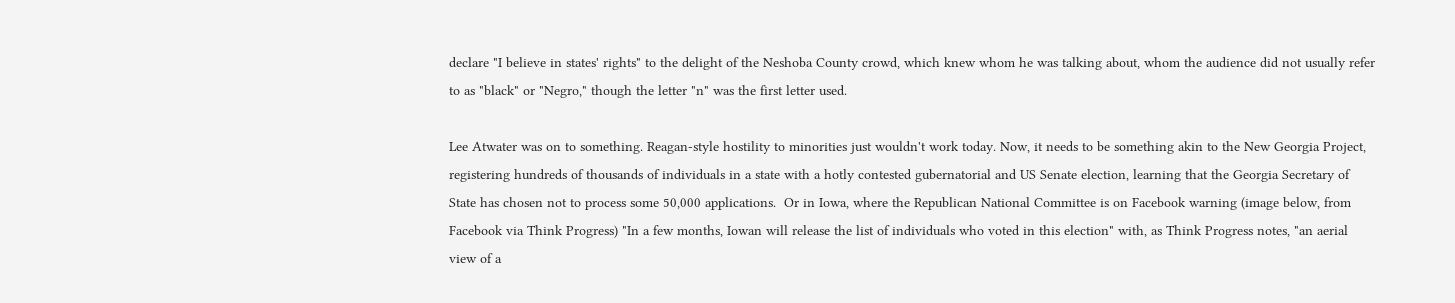declare "I believe in states' rights" to the delight of the Neshoba County crowd, which knew whom he was talking about, whom the audience did not usually refer to as "black" or "Negro," though the letter "n" was the first letter used.

Lee Atwater was on to something. Reagan-style hostility to minorities just wouldn't work today. Now, it needs to be something akin to the New Georgia Project, registering hundreds of thousands of individuals in a state with a hotly contested gubernatorial and US Senate election, learning that the Georgia Secretary of State has chosen not to process some 50,000 applications.  Or in Iowa, where the Republican National Committee is on Facebook warning (image below, from Facebook via Think Progress) "In a few months, Iowan will release the list of individuals who voted in this election" with, as Think Progress notes, "an aerial view of a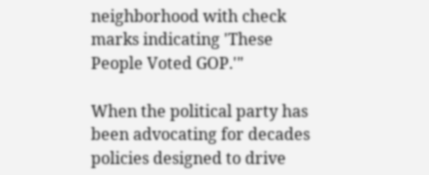neighborhood with check marks indicating 'These People Voted GOP.'"

When the political party has been advocating for decades policies designed to drive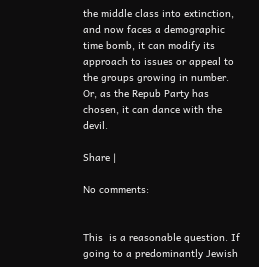the middle class into extinction, and now faces a demographic time bomb, it can modify its approach to issues or appeal to the groups growing in number. Or, as the Repub Party has chosen, it can dance with the devil.

Share |

No comments:


This  is a reasonable question. If going to a predominantly Jewish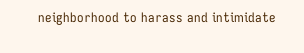neighborhood to harass and intimidate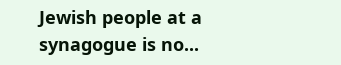Jewish people at a synagogue is no...